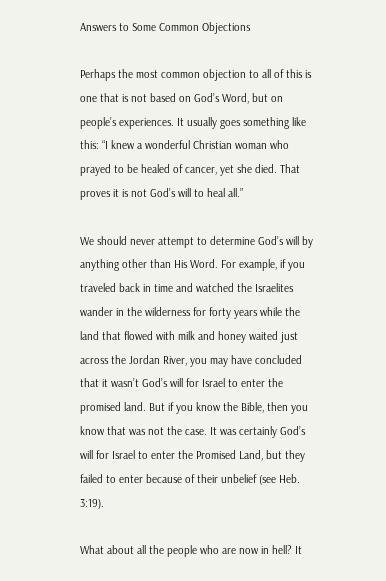Answers to Some Common Objections

Perhaps the most common objection to all of this is one that is not based on God’s Word, but on people’s experiences. It usually goes something like this: “I knew a wonderful Christian woman who prayed to be healed of cancer, yet she died. That proves it is not God’s will to heal all.”

We should never attempt to determine God’s will by anything other than His Word. For example, if you traveled back in time and watched the Israelites wander in the wilderness for forty years while the land that flowed with milk and honey waited just across the Jordan River, you may have concluded that it wasn’t God’s will for Israel to enter the promised land. But if you know the Bible, then you know that was not the case. It was certainly God’s will for Israel to enter the Promised Land, but they failed to enter because of their unbelief (see Heb. 3:19).

What about all the people who are now in hell? It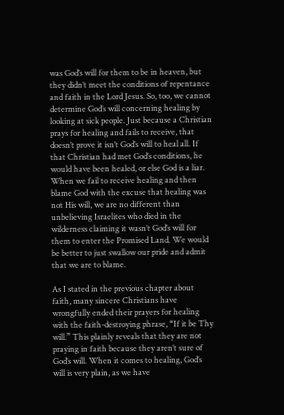was God’s will for them to be in heaven, but they didn’t meet the conditions of repentance and faith in the Lord Jesus. So, too, we cannot determine God’s will concerning healing by looking at sick people. Just because a Christian prays for healing and fails to receive, that doesn’t prove it isn’t God’s will to heal all. If that Christian had met God’s conditions, he would have been healed, or else God is a liar. When we fail to receive healing and then blame God with the excuse that healing was not His will, we are no different than unbelieving Israelites who died in the wilderness claiming it wasn’t God’s will for them to enter the Promised Land. We would be better to just swallow our pride and admit that we are to blame.

As I stated in the previous chapter about faith, many sincere Christians have wrongfully ended their prayers for healing with the faith-destroying phrase, “If it be Thy will.” This plainly reveals that they are not praying in faith because they aren’t sure of God’s will. When it comes to healing, God’s will is very plain, as we have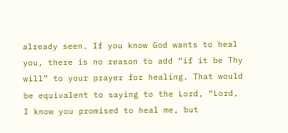already seen. If you know God wants to heal you, there is no reason to add “if it be Thy will” to your prayer for healing. That would be equivalent to saying to the Lord, “Lord, I know you promised to heal me, but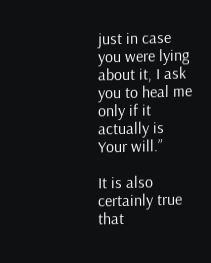just in case you were lying about it, I ask you to heal me only if it actually is Your will.”

It is also certainly true that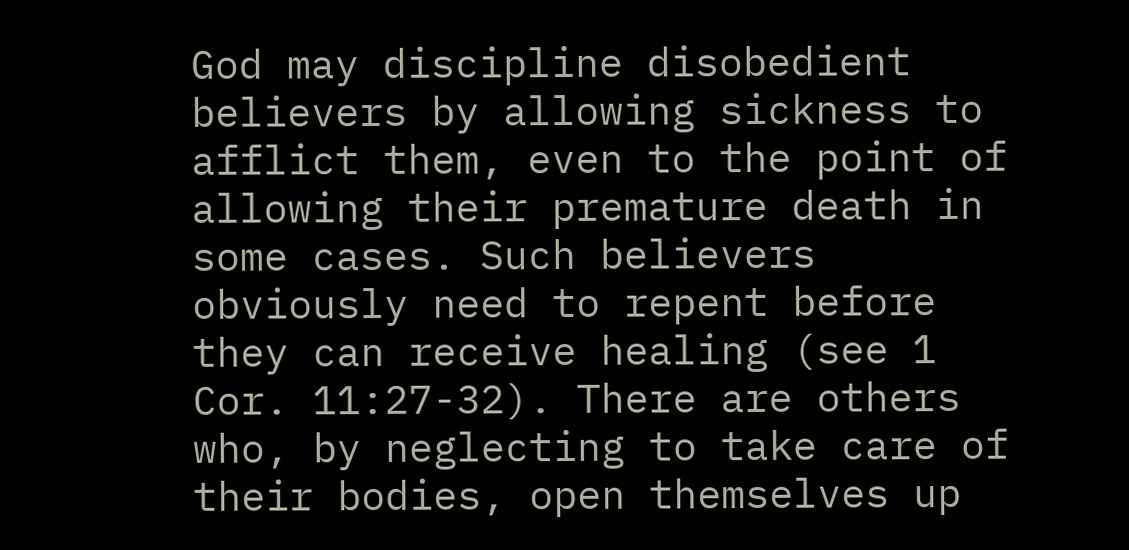God may discipline disobedient believers by allowing sickness to afflict them, even to the point of allowing their premature death in some cases. Such believers obviously need to repent before they can receive healing (see 1 Cor. 11:27-32). There are others who, by neglecting to take care of their bodies, open themselves up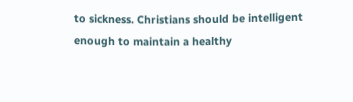to sickness. Christians should be intelligent enough to maintain a healthy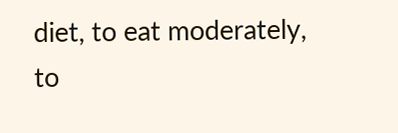diet, to eat moderately, to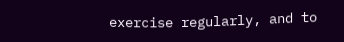exercise regularly, and to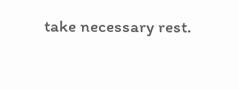take necessary rest.